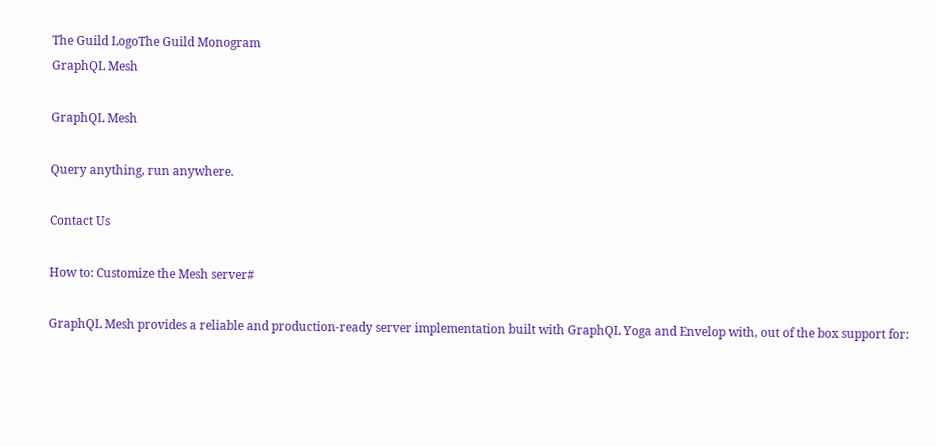The Guild LogoThe Guild Monogram
GraphQL Mesh

GraphQL Mesh

Query anything, run anywhere.

Contact Us

How to: Customize the Mesh server#

GraphQL Mesh provides a reliable and production-ready server implementation built with GraphQL Yoga and Envelop with, out of the box support for: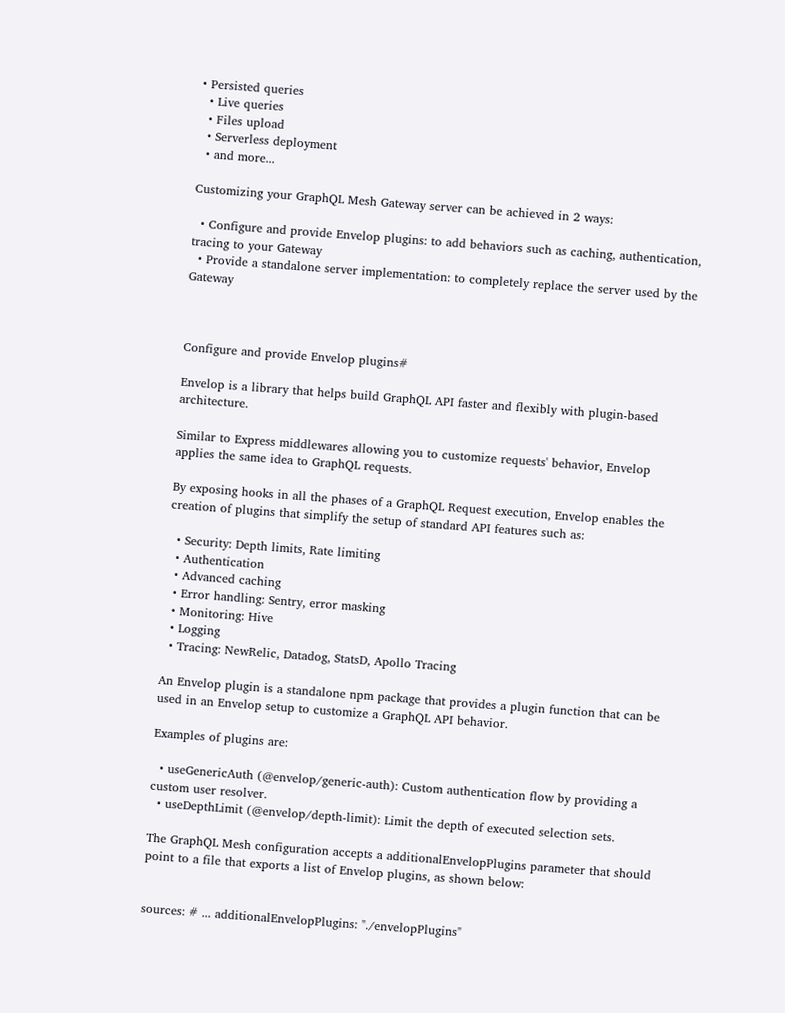• Persisted queries
  • Live queries
  • Files upload
  • Serverless deployment
  • and more...

Customizing your GraphQL Mesh Gateway server can be achieved in 2 ways:

  • Configure and provide Envelop plugins: to add behaviors such as caching, authentication, tracing to your Gateway
  • Provide a standalone server implementation: to completely replace the server used by the Gateway



Configure and provide Envelop plugins#

Envelop is a library that helps build GraphQL API faster and flexibly with plugin-based architecture.

Similar to Express middlewares allowing you to customize requests' behavior, Envelop applies the same idea to GraphQL requests.

By exposing hooks in all the phases of a GraphQL Request execution, Envelop enables the creation of plugins that simplify the setup of standard API features such as:

  • Security: Depth limits, Rate limiting
  • Authentication
  • Advanced caching
  • Error handling: Sentry, error masking
  • Monitoring: Hive
  • Logging
  • Tracing: NewRelic, Datadog, StatsD, Apollo Tracing

An Envelop plugin is a standalone npm package that provides a plugin function that can be used in an Envelop setup to customize a GraphQL API behavior.

Examples of plugins are:

  • useGenericAuth (@envelop/generic-auth): Custom authentication flow by providing a custom user resolver.
  • useDepthLimit (@envelop/depth-limit): Limit the depth of executed selection sets.

The GraphQL Mesh configuration accepts a additionalEnvelopPlugins parameter that should point to a file that exports a list of Envelop plugins, as shown below:


sources: # ... additionalEnvelopPlugins: "./envelopPlugins"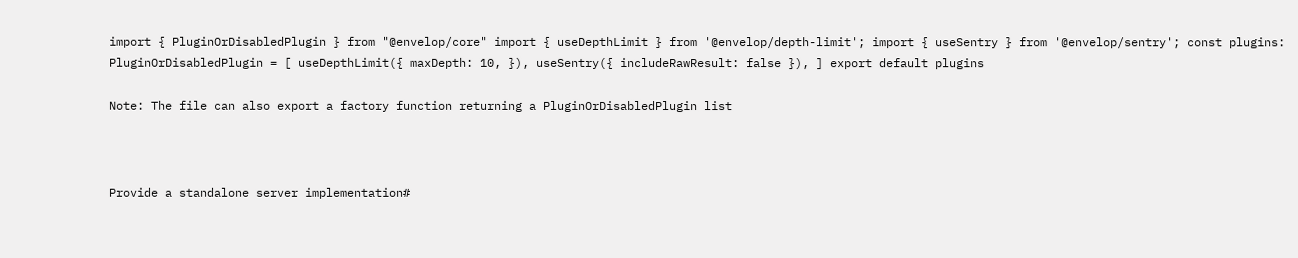import { PluginOrDisabledPlugin } from "@envelop/core" import { useDepthLimit } from '@envelop/depth-limit'; import { useSentry } from '@envelop/sentry'; const plugins: PluginOrDisabledPlugin = [ useDepthLimit({ maxDepth: 10, }), useSentry({ includeRawResult: false }), ] export default plugins

Note: The file can also export a factory function returning a PluginOrDisabledPlugin list



Provide a standalone server implementation#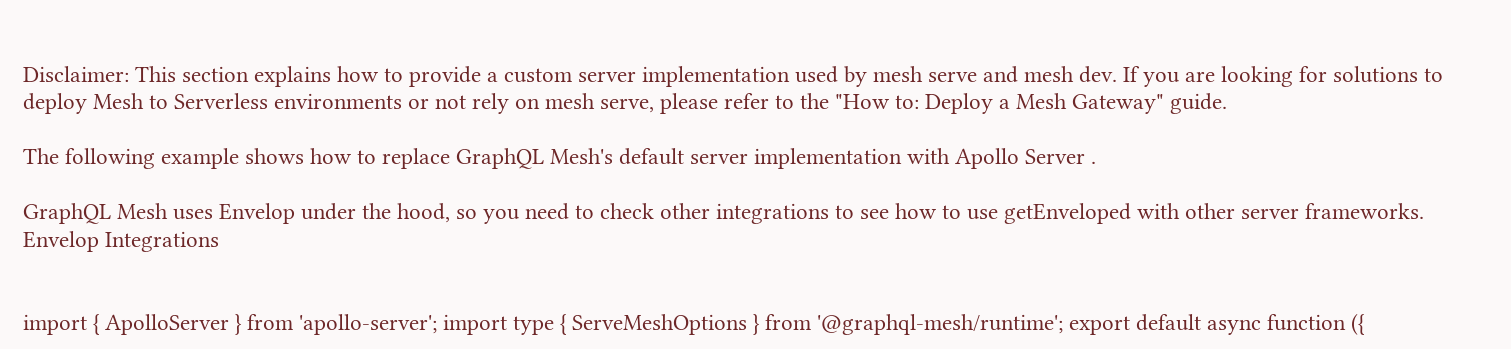Disclaimer: This section explains how to provide a custom server implementation used by mesh serve and mesh dev. If you are looking for solutions to deploy Mesh to Serverless environments or not rely on mesh serve, please refer to the "How to: Deploy a Mesh Gateway" guide.

The following example shows how to replace GraphQL Mesh's default server implementation with Apollo Server .

GraphQL Mesh uses Envelop under the hood, so you need to check other integrations to see how to use getEnveloped with other server frameworks. Envelop Integrations


import { ApolloServer } from 'apollo-server'; import type { ServeMeshOptions } from '@graphql-mesh/runtime'; export default async function ({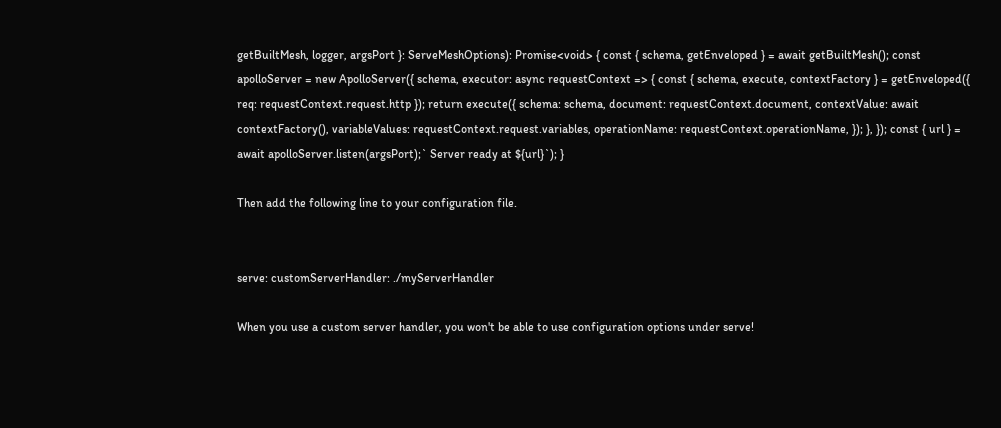getBuiltMesh, logger, argsPort }: ServeMeshOptions): Promise<void> { const { schema, getEnveloped } = await getBuiltMesh(); const apolloServer = new ApolloServer({ schema, executor: async requestContext => { const { schema, execute, contextFactory } = getEnveloped({ req: requestContext.request.http }); return execute({ schema: schema, document: requestContext.document, contextValue: await contextFactory(), variableValues: requestContext.request.variables, operationName: requestContext.operationName, }); }, }); const { url } = await apolloServer.listen(argsPort);` Server ready at ${url}`); }

Then add the following line to your configuration file.


serve: customServerHandler: ./myServerHandler

When you use a custom server handler, you won't be able to use configuration options under serve!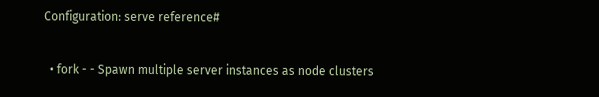Configuration: serve reference#

  • fork - - Spawn multiple server instances as node clusters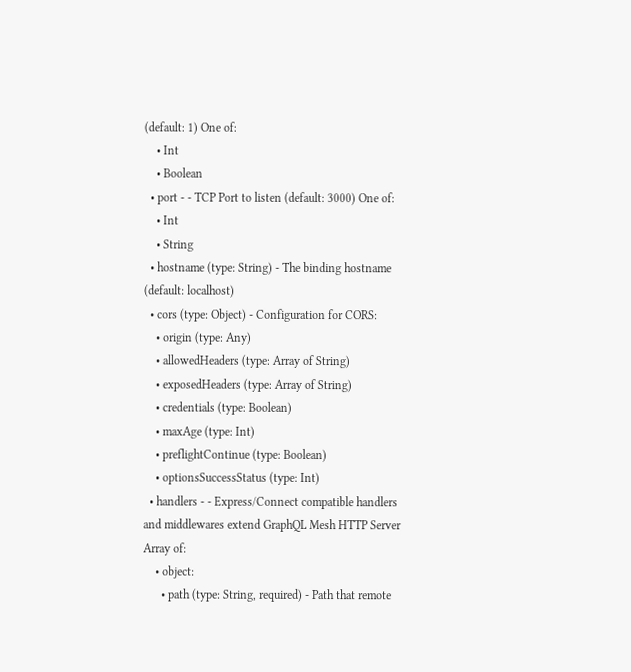(default: 1) One of:
    • Int
    • Boolean
  • port - - TCP Port to listen (default: 3000) One of:
    • Int
    • String
  • hostname (type: String) - The binding hostname (default: localhost)
  • cors (type: Object) - Configuration for CORS:
    • origin (type: Any)
    • allowedHeaders (type: Array of String)
    • exposedHeaders (type: Array of String)
    • credentials (type: Boolean)
    • maxAge (type: Int)
    • preflightContinue (type: Boolean)
    • optionsSuccessStatus (type: Int)
  • handlers - - Express/Connect compatible handlers and middlewares extend GraphQL Mesh HTTP Server Array of:
    • object:
      • path (type: String, required) - Path that remote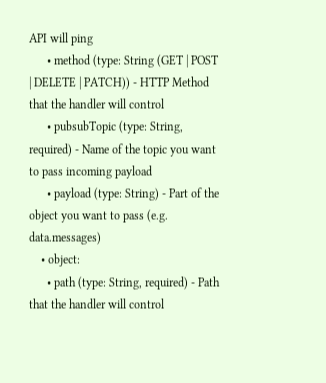API will ping
      • method (type: String (GET | POST | DELETE | PATCH)) - HTTP Method that the handler will control
      • pubsubTopic (type: String, required) - Name of the topic you want to pass incoming payload
      • payload (type: String) - Part of the object you want to pass (e.g. data.messages)
    • object:
      • path (type: String, required) - Path that the handler will control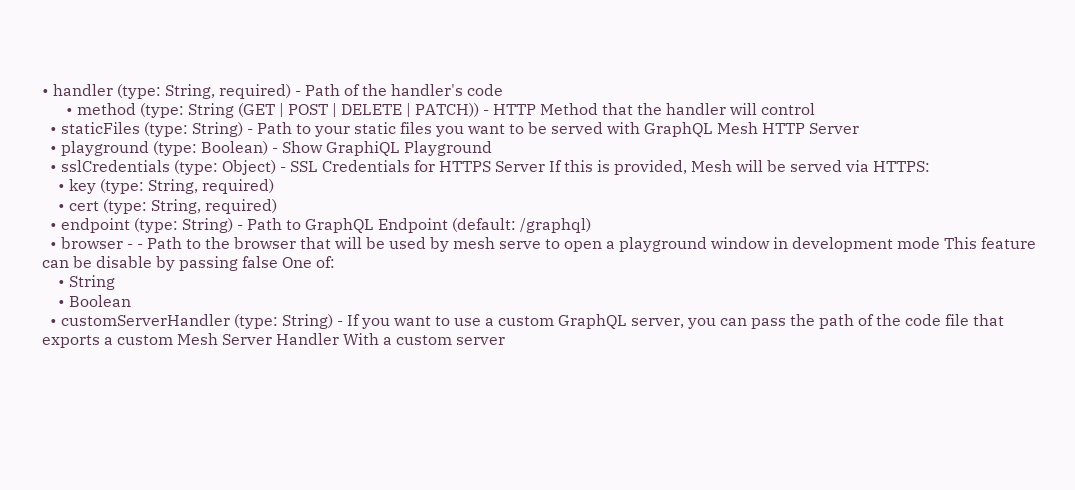• handler (type: String, required) - Path of the handler's code
      • method (type: String (GET | POST | DELETE | PATCH)) - HTTP Method that the handler will control
  • staticFiles (type: String) - Path to your static files you want to be served with GraphQL Mesh HTTP Server
  • playground (type: Boolean) - Show GraphiQL Playground
  • sslCredentials (type: Object) - SSL Credentials for HTTPS Server If this is provided, Mesh will be served via HTTPS:
    • key (type: String, required)
    • cert (type: String, required)
  • endpoint (type: String) - Path to GraphQL Endpoint (default: /graphql)
  • browser - - Path to the browser that will be used by mesh serve to open a playground window in development mode This feature can be disable by passing false One of:
    • String
    • Boolean
  • customServerHandler (type: String) - If you want to use a custom GraphQL server, you can pass the path of the code file that exports a custom Mesh Server Handler With a custom server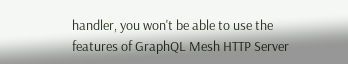handler, you won't be able to use the features of GraphQL Mesh HTTP Server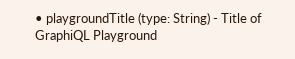• playgroundTitle (type: String) - Title of GraphiQL Playground